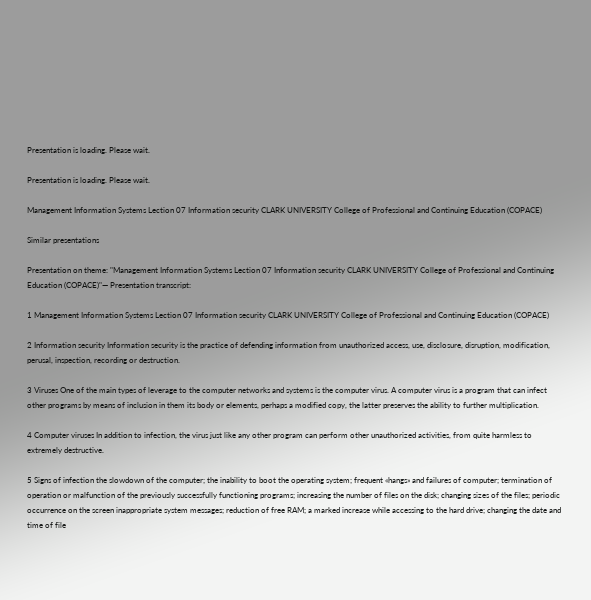Presentation is loading. Please wait.

Presentation is loading. Please wait.

Management Information Systems Lection 07 Information security CLARK UNIVERSITY College of Professional and Continuing Education (COPACE)

Similar presentations

Presentation on theme: "Management Information Systems Lection 07 Information security CLARK UNIVERSITY College of Professional and Continuing Education (COPACE)"— Presentation transcript:

1 Management Information Systems Lection 07 Information security CLARK UNIVERSITY College of Professional and Continuing Education (COPACE)

2 Information security Information security is the practice of defending information from unauthorized access, use, disclosure, disruption, modification, perusal, inspection, recording or destruction.

3 Viruses One of the main types of leverage to the computer networks and systems is the computer virus. A computer virus is a program that can infect other programs by means of inclusion in them its body or elements, perhaps a modified copy, the latter preserves the ability to further multiplication.

4 Computer viruses In addition to infection, the virus just like any other program can perform other unauthorized activities, from quite harmless to extremely destructive.

5 Signs of infection the slowdown of the computer; the inability to boot the operating system; frequent «hangs» and failures of computer; termination of operation or malfunction of the previously successfully functioning programs; increasing the number of files on the disk; changing sizes of the files; periodic occurrence on the screen inappropriate system messages; reduction of free RAM; a marked increase while accessing to the hard drive; changing the date and time of file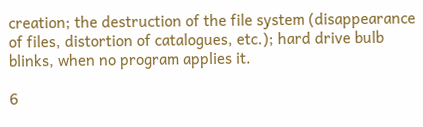creation; the destruction of the file system (disappearance of files, distortion of catalogues, etc.); hard drive bulb blinks, when no program applies it.

6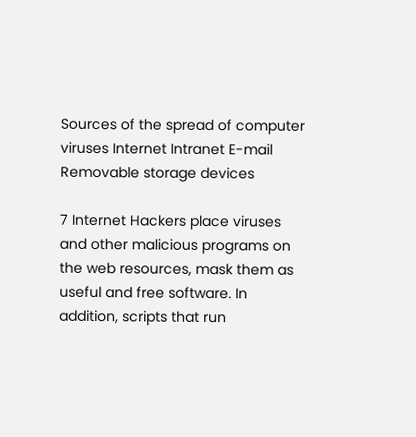Sources of the spread of computer viruses Internet Intranet E-mail Removable storage devices

7 Internet Hackers place viruses and other malicious programs on the web resources, mask them as useful and free software. In addition, scripts that run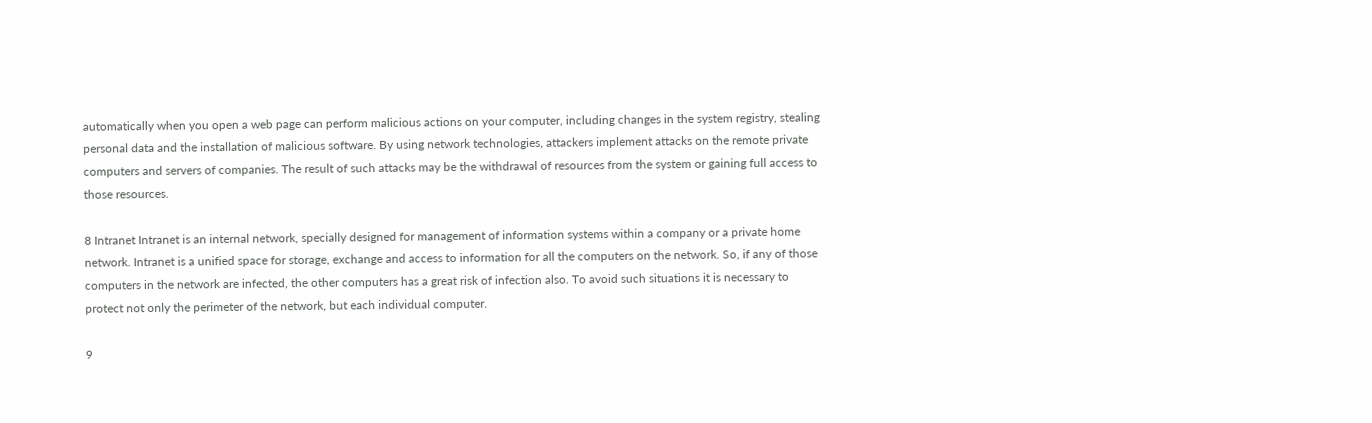automatically when you open a web page can perform malicious actions on your computer, including changes in the system registry, stealing personal data and the installation of malicious software. By using network technologies, attackers implement attacks on the remote private computers and servers of companies. The result of such attacks may be the withdrawal of resources from the system or gaining full access to those resources.

8 Intranet Intranet is an internal network, specially designed for management of information systems within a company or a private home network. Intranet is a unified space for storage, exchange and access to information for all the computers on the network. So, if any of those computers in the network are infected, the other computers has a great risk of infection also. To avoid such situations it is necessary to protect not only the perimeter of the network, but each individual computer.

9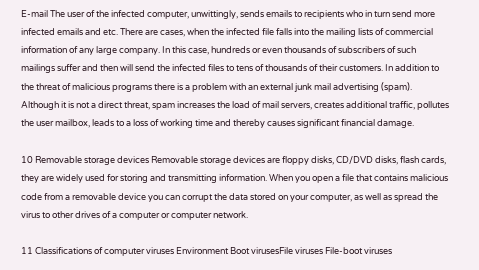E-mail The user of the infected computer, unwittingly, sends emails to recipients who in turn send more infected emails and etc. There are cases, when the infected file falls into the mailing lists of commercial information of any large company. In this case, hundreds or even thousands of subscribers of such mailings suffer and then will send the infected files to tens of thousands of their customers. In addition to the threat of malicious programs there is a problem with an external junk mail advertising (spam). Although it is not a direct threat, spam increases the load of mail servers, creates additional traffic, pollutes the user mailbox, leads to a loss of working time and thereby causes significant financial damage.

10 Removable storage devices Removable storage devices are floppy disks, CD/DVD disks, flash cards, they are widely used for storing and transmitting information. When you open a file that contains malicious code from a removable device you can corrupt the data stored on your computer, as well as spread the virus to other drives of a computer or computer network.

11 Classifications of computer viruses Environment Boot virusesFile viruses File-boot viruses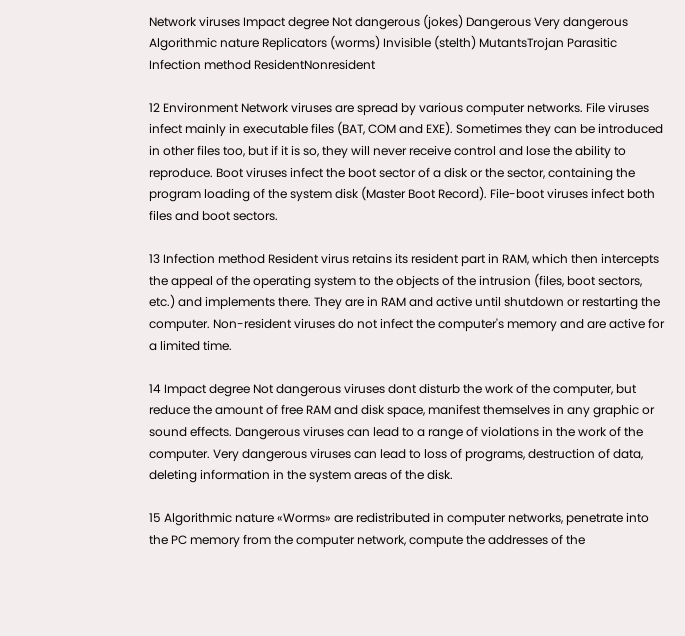Network viruses Impact degree Not dangerous (jokes) Dangerous Very dangerous Algorithmic nature Replicators (worms) Invisible (stelth) MutantsTrojan Parasitic Infection method ResidentNonresident

12 Environment Network viruses are spread by various computer networks. File viruses infect mainly in executable files (BAT, COM and EXE). Sometimes they can be introduced in other files too, but if it is so, they will never receive control and lose the ability to reproduce. Boot viruses infect the boot sector of a disk or the sector, containing the program loading of the system disk (Master Boot Record). File-boot viruses infect both files and boot sectors.

13 Infection method Resident virus retains its resident part in RAM, which then intercepts the appeal of the operating system to the objects of the intrusion (files, boot sectors, etc.) and implements there. They are in RAM and active until shutdown or restarting the computer. Non-resident viruses do not infect the computer's memory and are active for a limited time.

14 Impact degree Not dangerous viruses dont disturb the work of the computer, but reduce the amount of free RAM and disk space, manifest themselves in any graphic or sound effects. Dangerous viruses can lead to a range of violations in the work of the computer. Very dangerous viruses can lead to loss of programs, destruction of data, deleting information in the system areas of the disk.

15 Algorithmic nature «Worms» are redistributed in computer networks, penetrate into the PC memory from the computer network, compute the addresses of the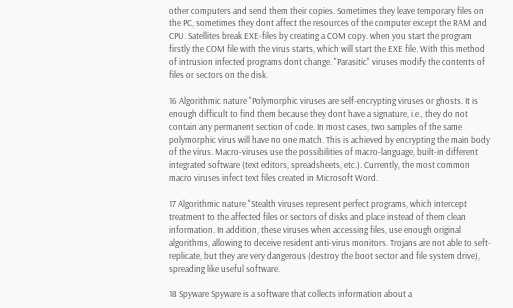other computers and send them their copies. Sometimes they leave temporary files on the PC, sometimes they dont affect the resources of the computer except the RAM and CPU. Satellites break EXE-files by creating a COM copy. when you start the program firstly the COM file with the virus starts, which will start the EXE file. With this method of intrusion infected programs dont change. "Parasitic" viruses modify the contents of files or sectors on the disk.

16 Algorithmic nature "Polymorphic viruses are self-encrypting viruses or ghosts. It is enough difficult to find them because they dont have a signature, i.e., they do not contain any permanent section of code. In most cases, two samples of the same polymorphic virus will have no one match. This is achieved by encrypting the main body of the virus. Macro-viruses use the possibilities of macro-language, built-in different integrated software (text editors, spreadsheets, etc.). Currently, the most common macro viruses infect text files created in Microsoft Word.

17 Algorithmic nature "Stealth viruses represent perfect programs, which intercept treatment to the affected files or sectors of disks and place instead of them clean information. In addition, these viruses when accessing files, use enough original algorithms, allowing to deceive resident anti-virus monitors. Trojans are not able to seft-replicate, but they are very dangerous (destroy the boot sector and file system drive), spreading like useful software.

18 Spyware Spyware is a software that collects information about a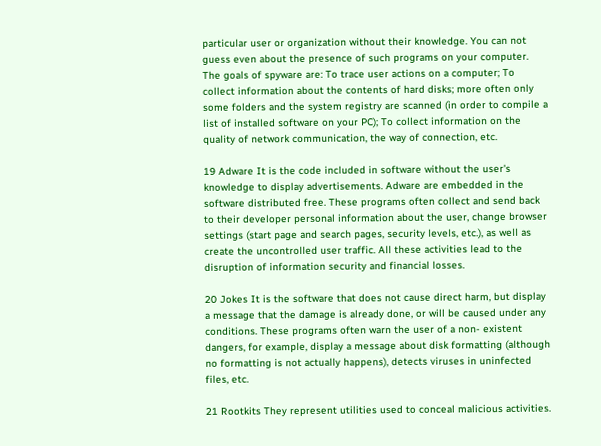particular user or organization without their knowledge. You can not guess even about the presence of such programs on your computer. The goals of spyware are: To trace user actions on a computer; To collect information about the contents of hard disks; more often only some folders and the system registry are scanned (in order to compile a list of installed software on your PC); To collect information on the quality of network communication, the way of connection, etc.

19 Adware It is the code included in software without the user's knowledge to display advertisements. Adware are embedded in the software distributed free. These programs often collect and send back to their developer personal information about the user, change browser settings (start page and search pages, security levels, etc.), as well as create the uncontrolled user traffic. All these activities lead to the disruption of information security and financial losses.

20 Jokes It is the software that does not cause direct harm, but display a message that the damage is already done, or will be caused under any conditions. These programs often warn the user of a non- existent dangers, for example, display a message about disk formatting (although no formatting is not actually happens), detects viruses in uninfected files, etc.

21 Rootkits They represent utilities used to conceal malicious activities.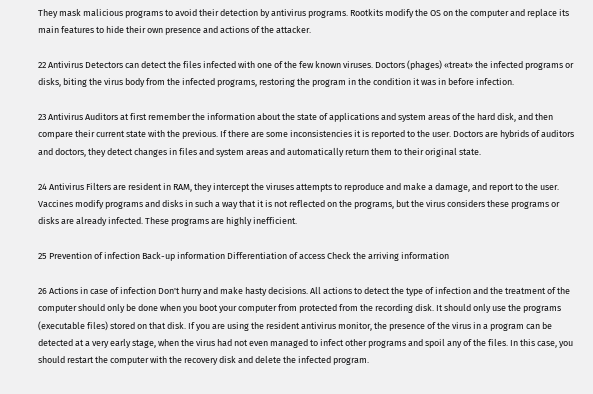They mask malicious programs to avoid their detection by antivirus programs. Rootkits modify the OS on the computer and replace its main features to hide their own presence and actions of the attacker.

22 Antivirus Detectors can detect the files infected with one of the few known viruses. Doctors (phages) «treat» the infected programs or disks, biting the virus body from the infected programs, restoring the program in the condition it was in before infection.

23 Antivirus Auditors at first remember the information about the state of applications and system areas of the hard disk, and then compare their current state with the previous. If there are some inconsistencies it is reported to the user. Doctors are hybrids of auditors and doctors, they detect changes in files and system areas and automatically return them to their original state.

24 Antivirus Filters are resident in RAM, they intercept the viruses attempts to reproduce and make a damage, and report to the user. Vaccines modify programs and disks in such a way that it is not reflected on the programs, but the virus considers these programs or disks are already infected. These programs are highly inefficient.

25 Prevention of infection Back-up information Differentiation of access Check the arriving information

26 Actions in case of infection Don't hurry and make hasty decisions. All actions to detect the type of infection and the treatment of the computer should only be done when you boot your computer from protected from the recording disk. It should only use the programs (executable files) stored on that disk. If you are using the resident antivirus monitor, the presence of the virus in a program can be detected at a very early stage, when the virus had not even managed to infect other programs and spoil any of the files. In this case, you should restart the computer with the recovery disk and delete the infected program.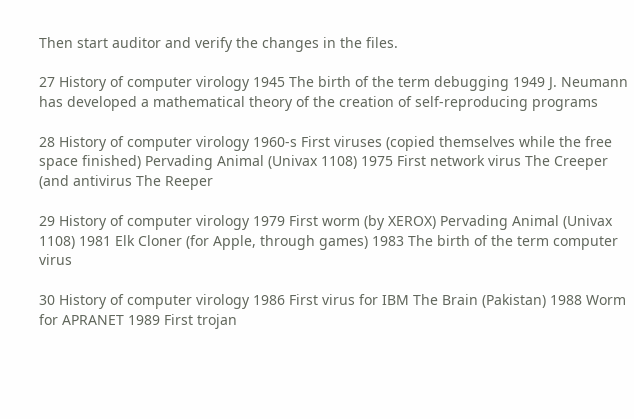Then start auditor and verify the changes in the files.

27 History of computer virology 1945 The birth of the term debugging 1949 J. Neumann has developed a mathematical theory of the creation of self-reproducing programs

28 History of computer virology 1960-s First viruses (copied themselves while the free space finished) Pervading Animal (Univax 1108) 1975 First network virus The Creeper (and antivirus The Reeper

29 History of computer virology 1979 First worm (by XEROX) Pervading Animal (Univax 1108) 1981 Elk Cloner (for Apple, through games) 1983 The birth of the term computer virus

30 History of computer virology 1986 First virus for IBM The Brain (Pakistan) 1988 Worm for APRANET 1989 First trojan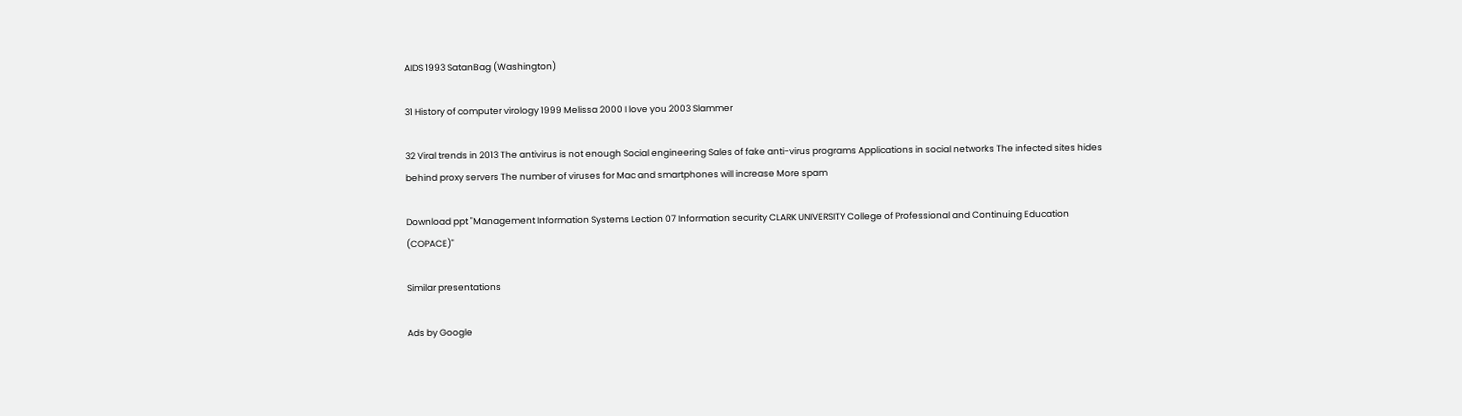AIDS 1993 SatanBag (Washington)

31 History of computer virology 1999 Melissa 2000 I love you 2003 Slammer

32 Viral trends in 2013 The antivirus is not enough Social engineering Sales of fake anti-virus programs Applications in social networks The infected sites hides behind proxy servers The number of viruses for Mac and smartphones will increase More spam

Download ppt "Management Information Systems Lection 07 Information security CLARK UNIVERSITY College of Professional and Continuing Education (COPACE)"

Similar presentations

Ads by Google